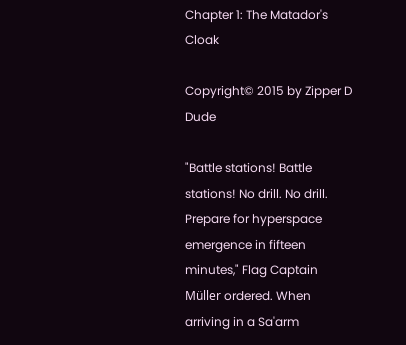Chapter 1: The Matador's Cloak

Copyright© 2015 by Zipper D Dude

"Battle stations! Battle stations! No drill. No drill. Prepare for hyperspace emergence in fifteen minutes," Flag Captain Müller ordered. When arriving in a Sa'arm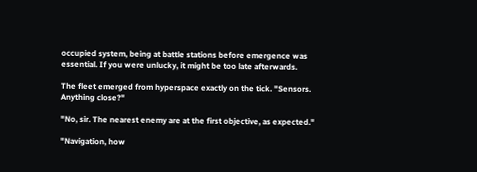occupied system, being at battle stations before emergence was essential. If you were unlucky, it might be too late afterwards.

The fleet emerged from hyperspace exactly on the tick. "Sensors. Anything close?"

"No, sir. The nearest enemy are at the first objective, as expected."

"Navigation, how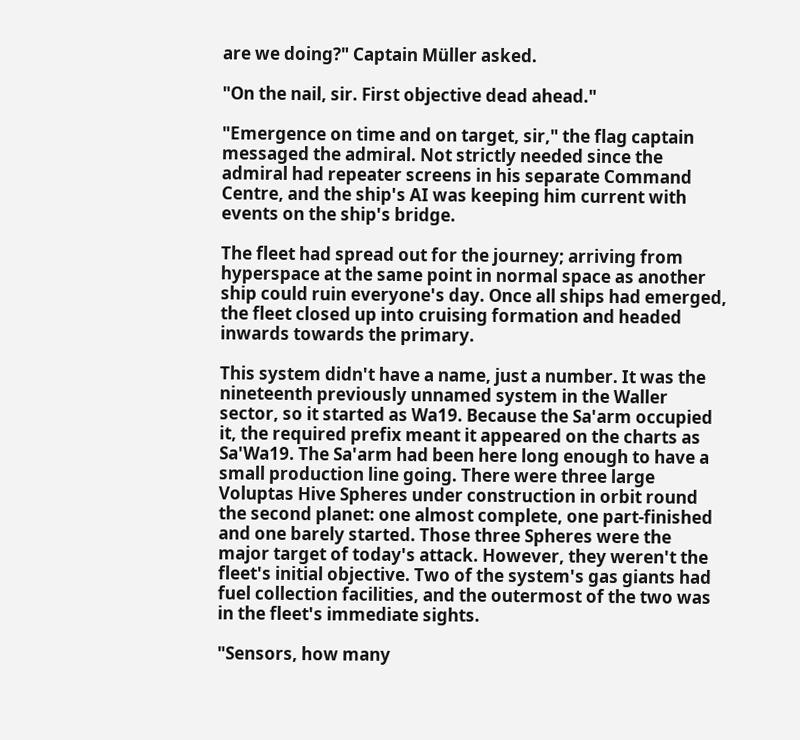are we doing?" Captain Müller asked.

"On the nail, sir. First objective dead ahead."

"Emergence on time and on target, sir," the flag captain messaged the admiral. Not strictly needed since the admiral had repeater screens in his separate Command Centre, and the ship's AI was keeping him current with events on the ship's bridge.

The fleet had spread out for the journey; arriving from hyperspace at the same point in normal space as another ship could ruin everyone's day. Once all ships had emerged, the fleet closed up into cruising formation and headed inwards towards the primary.

This system didn't have a name, just a number. It was the nineteenth previously unnamed system in the Waller sector, so it started as Wa19. Because the Sa'arm occupied it, the required prefix meant it appeared on the charts as Sa'Wa19. The Sa'arm had been here long enough to have a small production line going. There were three large Voluptas Hive Spheres under construction in orbit round the second planet: one almost complete, one part-finished and one barely started. Those three Spheres were the major target of today's attack. However, they weren't the fleet's initial objective. Two of the system's gas giants had fuel collection facilities, and the outermost of the two was in the fleet's immediate sights.

"Sensors, how many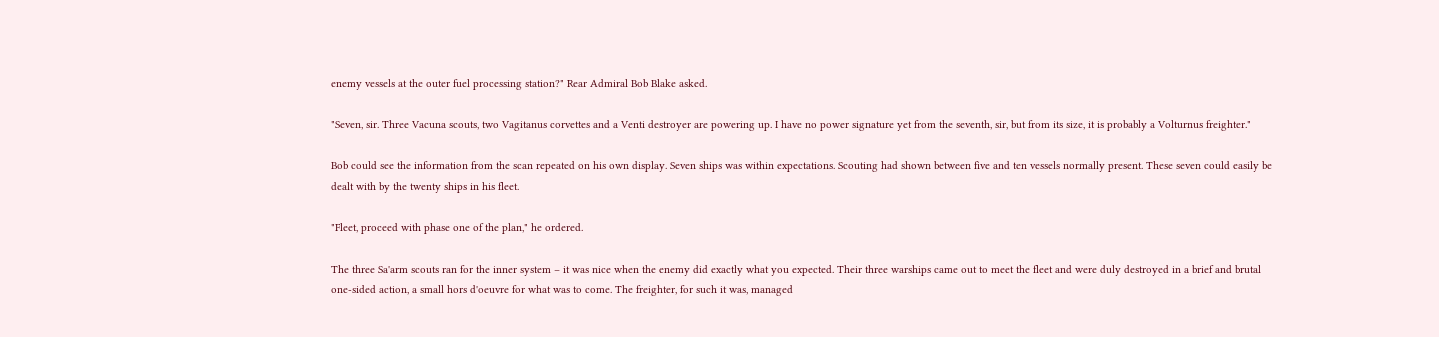enemy vessels at the outer fuel processing station?" Rear Admiral Bob Blake asked.

"Seven, sir. Three Vacuna scouts, two Vagitanus corvettes and a Venti destroyer are powering up. I have no power signature yet from the seventh, sir, but from its size, it is probably a Volturnus freighter."

Bob could see the information from the scan repeated on his own display. Seven ships was within expectations. Scouting had shown between five and ten vessels normally present. These seven could easily be dealt with by the twenty ships in his fleet.

"Fleet, proceed with phase one of the plan," he ordered.

The three Sa'arm scouts ran for the inner system – it was nice when the enemy did exactly what you expected. Their three warships came out to meet the fleet and were duly destroyed in a brief and brutal one-sided action, a small hors d'oeuvre for what was to come. The freighter, for such it was, managed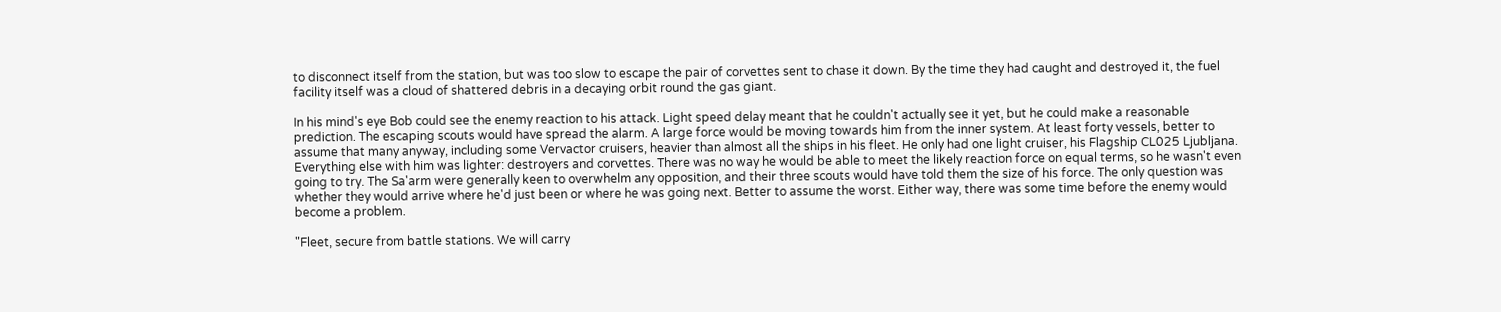to disconnect itself from the station, but was too slow to escape the pair of corvettes sent to chase it down. By the time they had caught and destroyed it, the fuel facility itself was a cloud of shattered debris in a decaying orbit round the gas giant.

In his mind's eye Bob could see the enemy reaction to his attack. Light speed delay meant that he couldn't actually see it yet, but he could make a reasonable prediction. The escaping scouts would have spread the alarm. A large force would be moving towards him from the inner system. At least forty vessels, better to assume that many anyway, including some Vervactor cruisers, heavier than almost all the ships in his fleet. He only had one light cruiser, his Flagship CL025 Ljubljana. Everything else with him was lighter: destroyers and corvettes. There was no way he would be able to meet the likely reaction force on equal terms, so he wasn't even going to try. The Sa'arm were generally keen to overwhelm any opposition, and their three scouts would have told them the size of his force. The only question was whether they would arrive where he'd just been or where he was going next. Better to assume the worst. Either way, there was some time before the enemy would become a problem.

"Fleet, secure from battle stations. We will carry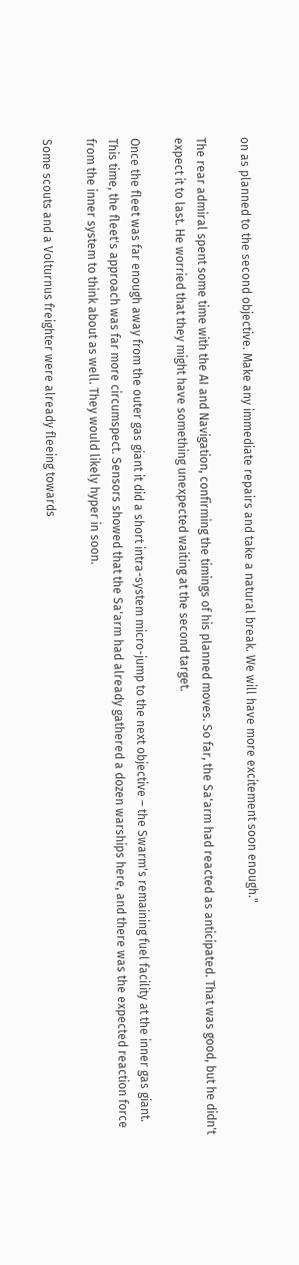on as planned to the second objective. Make any immediate repairs and take a natural break. We will have more excitement soon enough."

The rear admiral spent some time with the AI and Navigation, confirming the timings of his planned moves. So far, the Sa'arm had reacted as anticipated. That was good, but he didn't expect it to last. He worried that they might have something unexpected waiting at the second target.

Once the fleet was far enough away from the outer gas giant it did a short intra-system micro-jump to the next objective – the Swarm's remaining fuel facility at the inner gas giant. This time, the fleet's approach was far more circumspect. Sensors showed that the Sa'arm had already gathered a dozen warships here, and there was the expected reaction force from the inner system to think about as well. They would likely hyper in soon.

Some scouts and a Volturnus freighter were already fleeing towards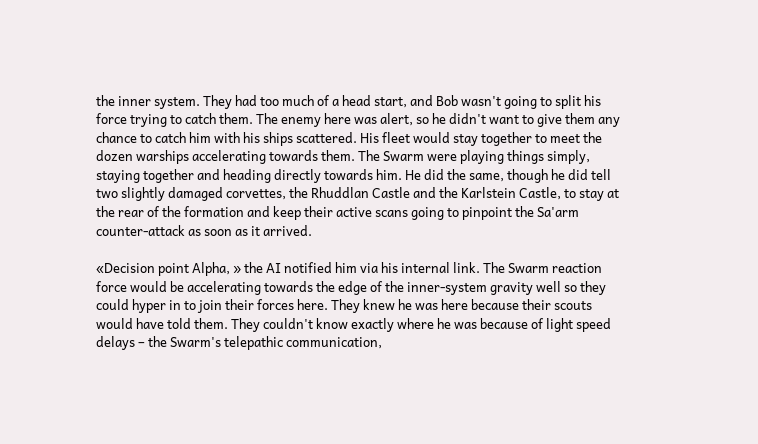the inner system. They had too much of a head start, and Bob wasn't going to split his force trying to catch them. The enemy here was alert, so he didn't want to give them any chance to catch him with his ships scattered. His fleet would stay together to meet the dozen warships accelerating towards them. The Swarm were playing things simply, staying together and heading directly towards him. He did the same, though he did tell two slightly damaged corvettes, the Rhuddlan Castle and the Karlstein Castle, to stay at the rear of the formation and keep their active scans going to pinpoint the Sa'arm counter-attack as soon as it arrived.

«Decision point Alpha, » the AI notified him via his internal link. The Swarm reaction force would be accelerating towards the edge of the inner-system gravity well so they could hyper in to join their forces here. They knew he was here because their scouts would have told them. They couldn't know exactly where he was because of light speed delays – the Swarm's telepathic communication,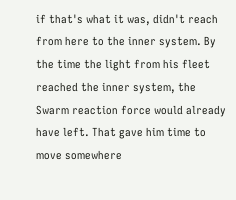if that's what it was, didn't reach from here to the inner system. By the time the light from his fleet reached the inner system, the Swarm reaction force would already have left. That gave him time to move somewhere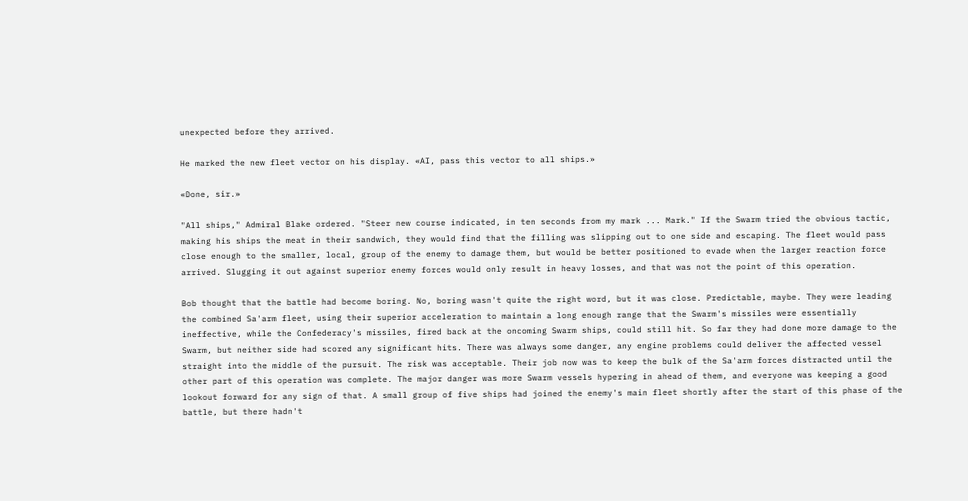unexpected before they arrived.

He marked the new fleet vector on his display. «AI, pass this vector to all ships.»

«Done, sir.»

"All ships," Admiral Blake ordered. "Steer new course indicated, in ten seconds from my mark ... Mark." If the Swarm tried the obvious tactic, making his ships the meat in their sandwich, they would find that the filling was slipping out to one side and escaping. The fleet would pass close enough to the smaller, local, group of the enemy to damage them, but would be better positioned to evade when the larger reaction force arrived. Slugging it out against superior enemy forces would only result in heavy losses, and that was not the point of this operation.

Bob thought that the battle had become boring. No, boring wasn't quite the right word, but it was close. Predictable, maybe. They were leading the combined Sa'arm fleet, using their superior acceleration to maintain a long enough range that the Swarm's missiles were essentially ineffective, while the Confederacy's missiles, fired back at the oncoming Swarm ships, could still hit. So far they had done more damage to the Swarm, but neither side had scored any significant hits. There was always some danger, any engine problems could deliver the affected vessel straight into the middle of the pursuit. The risk was acceptable. Their job now was to keep the bulk of the Sa'arm forces distracted until the other part of this operation was complete. The major danger was more Swarm vessels hypering in ahead of them, and everyone was keeping a good lookout forward for any sign of that. A small group of five ships had joined the enemy's main fleet shortly after the start of this phase of the battle, but there hadn't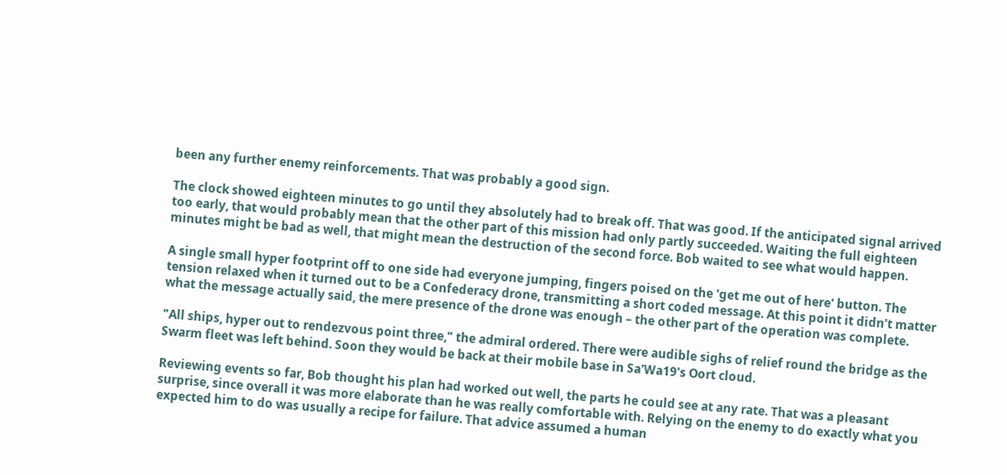been any further enemy reinforcements. That was probably a good sign.

The clock showed eighteen minutes to go until they absolutely had to break off. That was good. If the anticipated signal arrived too early, that would probably mean that the other part of this mission had only partly succeeded. Waiting the full eighteen minutes might be bad as well, that might mean the destruction of the second force. Bob waited to see what would happen.

A single small hyper footprint off to one side had everyone jumping, fingers poised on the 'get me out of here' button. The tension relaxed when it turned out to be a Confederacy drone, transmitting a short coded message. At this point it didn't matter what the message actually said, the mere presence of the drone was enough – the other part of the operation was complete.

"All ships, hyper out to rendezvous point three," the admiral ordered. There were audible sighs of relief round the bridge as the Swarm fleet was left behind. Soon they would be back at their mobile base in Sa'Wa19's Oort cloud.

Reviewing events so far, Bob thought his plan had worked out well, the parts he could see at any rate. That was a pleasant surprise, since overall it was more elaborate than he was really comfortable with. Relying on the enemy to do exactly what you expected him to do was usually a recipe for failure. That advice assumed a human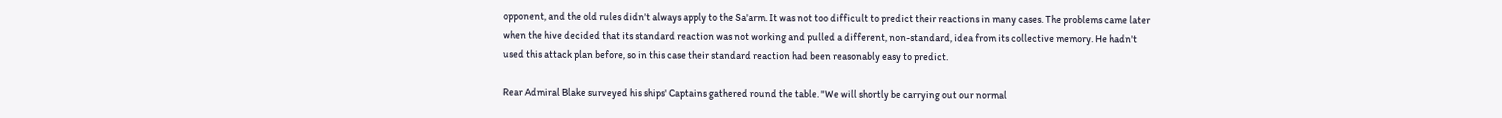opponent, and the old rules didn't always apply to the Sa'arm. It was not too difficult to predict their reactions in many cases. The problems came later when the hive decided that its standard reaction was not working and pulled a different, non-standard, idea from its collective memory. He hadn't used this attack plan before, so in this case their standard reaction had been reasonably easy to predict.

Rear Admiral Blake surveyed his ships' Captains gathered round the table. "We will shortly be carrying out our normal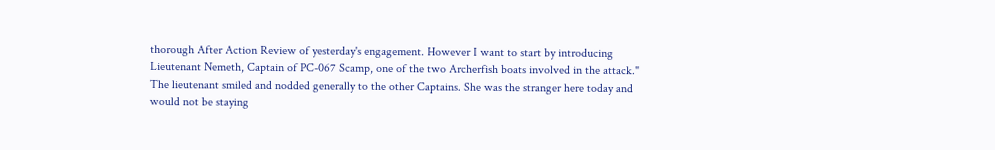thorough After Action Review of yesterday's engagement. However I want to start by introducing Lieutenant Nemeth, Captain of PC-067 Scamp, one of the two Archerfish boats involved in the attack." The lieutenant smiled and nodded generally to the other Captains. She was the stranger here today and would not be staying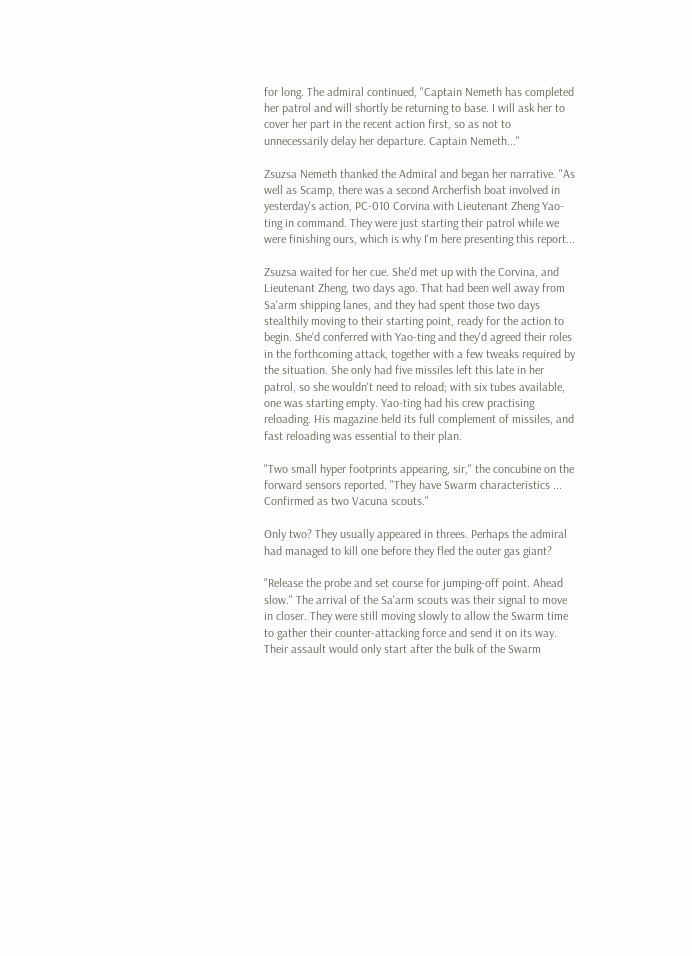for long. The admiral continued, "Captain Nemeth has completed her patrol and will shortly be returning to base. I will ask her to cover her part in the recent action first, so as not to unnecessarily delay her departure. Captain Nemeth..."

Zsuzsa Nemeth thanked the Admiral and began her narrative. "As well as Scamp, there was a second Archerfish boat involved in yesterday's action, PC-010 Corvina with Lieutenant Zheng Yao-ting in command. They were just starting their patrol while we were finishing ours, which is why I'm here presenting this report...

Zsuzsa waited for her cue. She'd met up with the Corvina, and Lieutenant Zheng, two days ago. That had been well away from Sa'arm shipping lanes, and they had spent those two days stealthily moving to their starting point, ready for the action to begin. She'd conferred with Yao-ting and they'd agreed their roles in the forthcoming attack, together with a few tweaks required by the situation. She only had five missiles left this late in her patrol, so she wouldn't need to reload; with six tubes available, one was starting empty. Yao-ting had his crew practising reloading. His magazine held its full complement of missiles, and fast reloading was essential to their plan.

"Two small hyper footprints appearing, sir," the concubine on the forward sensors reported. "They have Swarm characteristics ... Confirmed as two Vacuna scouts."

Only two? They usually appeared in threes. Perhaps the admiral had managed to kill one before they fled the outer gas giant?

"Release the probe and set course for jumping-off point. Ahead slow." The arrival of the Sa'arm scouts was their signal to move in closer. They were still moving slowly to allow the Swarm time to gather their counter-attacking force and send it on its way. Their assault would only start after the bulk of the Swarm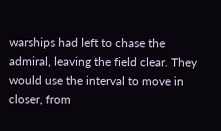warships had left to chase the admiral, leaving the field clear. They would use the interval to move in closer, from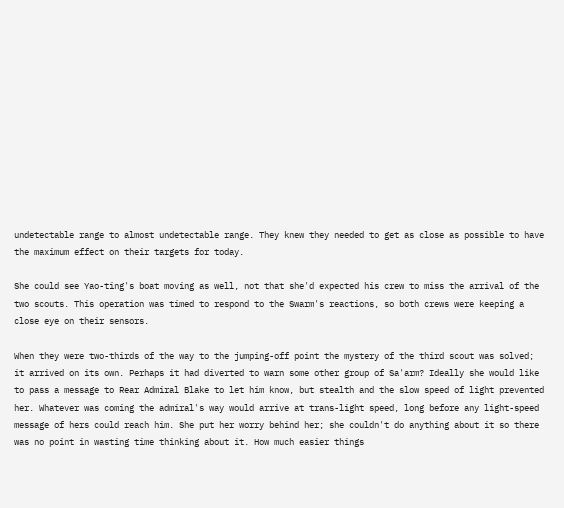undetectable range to almost undetectable range. They knew they needed to get as close as possible to have the maximum effect on their targets for today.

She could see Yao-ting's boat moving as well, not that she'd expected his crew to miss the arrival of the two scouts. This operation was timed to respond to the Swarm's reactions, so both crews were keeping a close eye on their sensors.

When they were two-thirds of the way to the jumping-off point the mystery of the third scout was solved; it arrived on its own. Perhaps it had diverted to warn some other group of Sa'arm? Ideally she would like to pass a message to Rear Admiral Blake to let him know, but stealth and the slow speed of light prevented her. Whatever was coming the admiral's way would arrive at trans-light speed, long before any light-speed message of hers could reach him. She put her worry behind her; she couldn't do anything about it so there was no point in wasting time thinking about it. How much easier things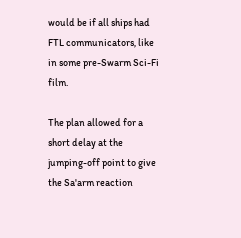would be if all ships had FTL communicators, like in some pre-Swarm Sci-Fi film.

The plan allowed for a short delay at the jumping-off point to give the Sa'arm reaction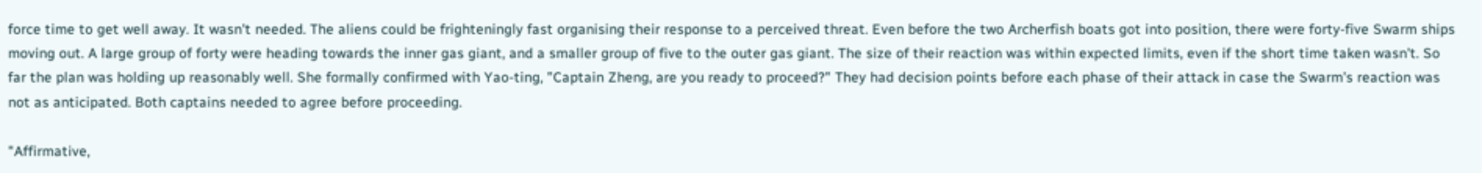force time to get well away. It wasn't needed. The aliens could be frighteningly fast organising their response to a perceived threat. Even before the two Archerfish boats got into position, there were forty-five Swarm ships moving out. A large group of forty were heading towards the inner gas giant, and a smaller group of five to the outer gas giant. The size of their reaction was within expected limits, even if the short time taken wasn't. So far the plan was holding up reasonably well. She formally confirmed with Yao-ting, "Captain Zheng, are you ready to proceed?" They had decision points before each phase of their attack in case the Swarm's reaction was not as anticipated. Both captains needed to agree before proceeding.

"Affirmative,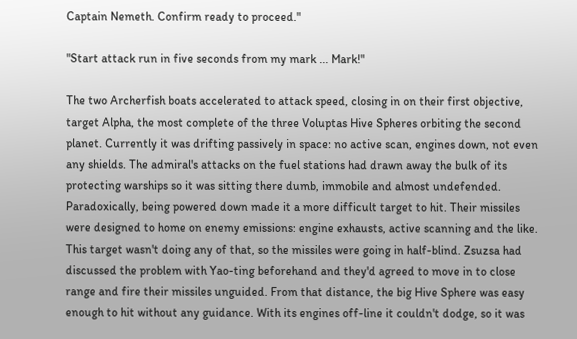Captain Nemeth. Confirm ready to proceed."

"Start attack run in five seconds from my mark ... Mark!"

The two Archerfish boats accelerated to attack speed, closing in on their first objective, target Alpha, the most complete of the three Voluptas Hive Spheres orbiting the second planet. Currently it was drifting passively in space: no active scan, engines down, not even any shields. The admiral's attacks on the fuel stations had drawn away the bulk of its protecting warships so it was sitting there dumb, immobile and almost undefended. Paradoxically, being powered down made it a more difficult target to hit. Their missiles were designed to home on enemy emissions: engine exhausts, active scanning and the like. This target wasn't doing any of that, so the missiles were going in half-blind. Zsuzsa had discussed the problem with Yao-ting beforehand and they'd agreed to move in to close range and fire their missiles unguided. From that distance, the big Hive Sphere was easy enough to hit without any guidance. With its engines off-line it couldn't dodge, so it was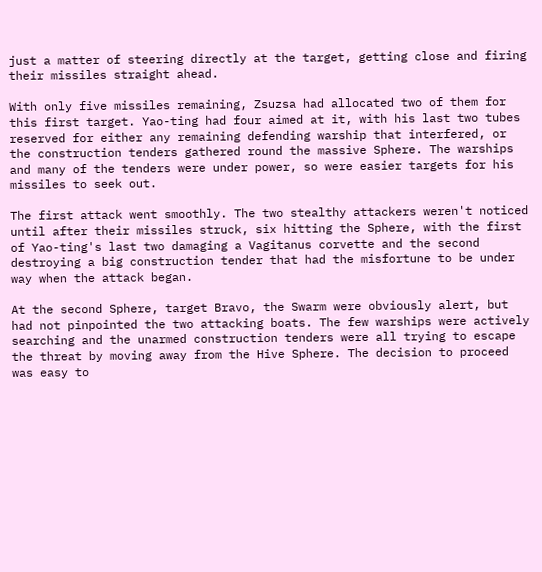just a matter of steering directly at the target, getting close and firing their missiles straight ahead.

With only five missiles remaining, Zsuzsa had allocated two of them for this first target. Yao-ting had four aimed at it, with his last two tubes reserved for either any remaining defending warship that interfered, or the construction tenders gathered round the massive Sphere. The warships and many of the tenders were under power, so were easier targets for his missiles to seek out.

The first attack went smoothly. The two stealthy attackers weren't noticed until after their missiles struck, six hitting the Sphere, with the first of Yao-ting's last two damaging a Vagitanus corvette and the second destroying a big construction tender that had the misfortune to be under way when the attack began.

At the second Sphere, target Bravo, the Swarm were obviously alert, but had not pinpointed the two attacking boats. The few warships were actively searching and the unarmed construction tenders were all trying to escape the threat by moving away from the Hive Sphere. The decision to proceed was easy to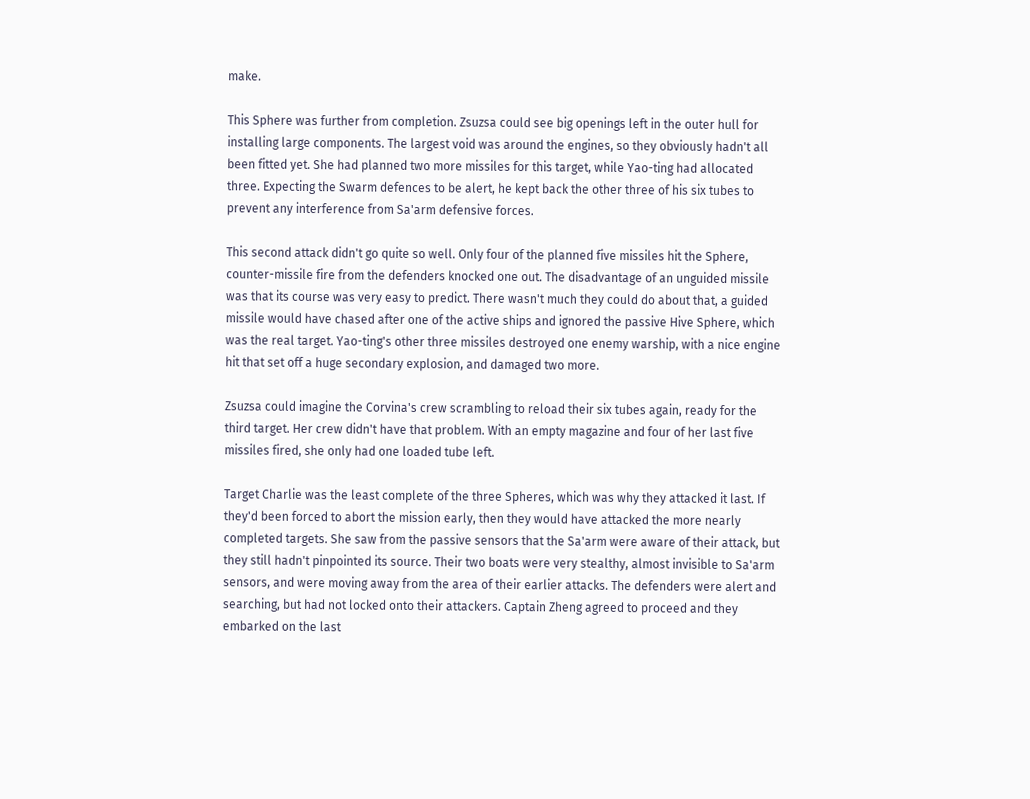make.

This Sphere was further from completion. Zsuzsa could see big openings left in the outer hull for installing large components. The largest void was around the engines, so they obviously hadn't all been fitted yet. She had planned two more missiles for this target, while Yao-ting had allocated three. Expecting the Swarm defences to be alert, he kept back the other three of his six tubes to prevent any interference from Sa'arm defensive forces.

This second attack didn't go quite so well. Only four of the planned five missiles hit the Sphere, counter-missile fire from the defenders knocked one out. The disadvantage of an unguided missile was that its course was very easy to predict. There wasn't much they could do about that, a guided missile would have chased after one of the active ships and ignored the passive Hive Sphere, which was the real target. Yao-ting's other three missiles destroyed one enemy warship, with a nice engine hit that set off a huge secondary explosion, and damaged two more.

Zsuzsa could imagine the Corvina's crew scrambling to reload their six tubes again, ready for the third target. Her crew didn't have that problem. With an empty magazine and four of her last five missiles fired, she only had one loaded tube left.

Target Charlie was the least complete of the three Spheres, which was why they attacked it last. If they'd been forced to abort the mission early, then they would have attacked the more nearly completed targets. She saw from the passive sensors that the Sa'arm were aware of their attack, but they still hadn't pinpointed its source. Their two boats were very stealthy, almost invisible to Sa'arm sensors, and were moving away from the area of their earlier attacks. The defenders were alert and searching, but had not locked onto their attackers. Captain Zheng agreed to proceed and they embarked on the last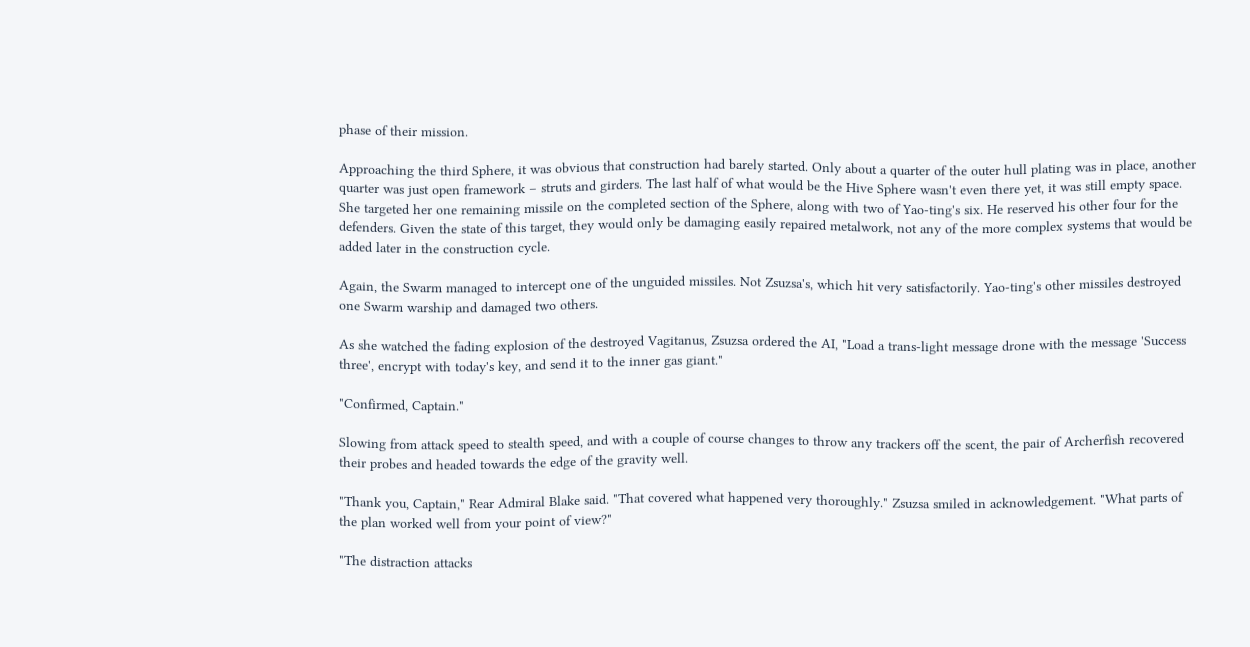phase of their mission.

Approaching the third Sphere, it was obvious that construction had barely started. Only about a quarter of the outer hull plating was in place, another quarter was just open framework – struts and girders. The last half of what would be the Hive Sphere wasn't even there yet, it was still empty space. She targeted her one remaining missile on the completed section of the Sphere, along with two of Yao-ting's six. He reserved his other four for the defenders. Given the state of this target, they would only be damaging easily repaired metalwork, not any of the more complex systems that would be added later in the construction cycle.

Again, the Swarm managed to intercept one of the unguided missiles. Not Zsuzsa's, which hit very satisfactorily. Yao-ting's other missiles destroyed one Swarm warship and damaged two others.

As she watched the fading explosion of the destroyed Vagitanus, Zsuzsa ordered the AI, "Load a trans-light message drone with the message 'Success three', encrypt with today's key, and send it to the inner gas giant."

"Confirmed, Captain."

Slowing from attack speed to stealth speed, and with a couple of course changes to throw any trackers off the scent, the pair of Archerfish recovered their probes and headed towards the edge of the gravity well.

"Thank you, Captain," Rear Admiral Blake said. "That covered what happened very thoroughly." Zsuzsa smiled in acknowledgement. "What parts of the plan worked well from your point of view?"

"The distraction attacks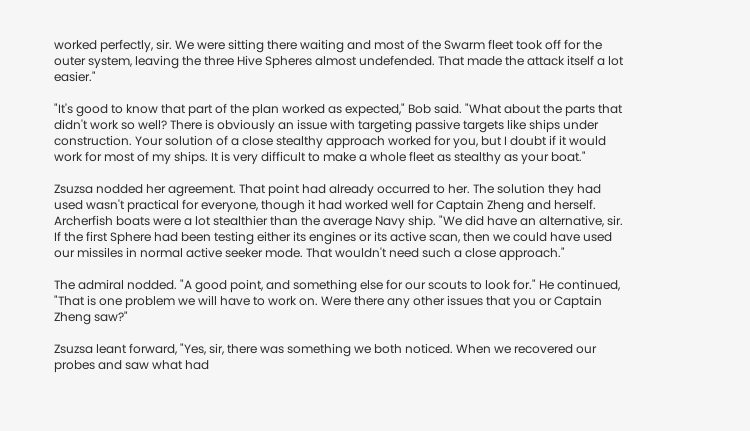worked perfectly, sir. We were sitting there waiting and most of the Swarm fleet took off for the outer system, leaving the three Hive Spheres almost undefended. That made the attack itself a lot easier."

"It's good to know that part of the plan worked as expected," Bob said. "What about the parts that didn't work so well? There is obviously an issue with targeting passive targets like ships under construction. Your solution of a close stealthy approach worked for you, but I doubt if it would work for most of my ships. It is very difficult to make a whole fleet as stealthy as your boat."

Zsuzsa nodded her agreement. That point had already occurred to her. The solution they had used wasn't practical for everyone, though it had worked well for Captain Zheng and herself. Archerfish boats were a lot stealthier than the average Navy ship. "We did have an alternative, sir. If the first Sphere had been testing either its engines or its active scan, then we could have used our missiles in normal active seeker mode. That wouldn't need such a close approach."

The admiral nodded. "A good point, and something else for our scouts to look for." He continued, "That is one problem we will have to work on. Were there any other issues that you or Captain Zheng saw?"

Zsuzsa leant forward, "Yes, sir, there was something we both noticed. When we recovered our probes and saw what had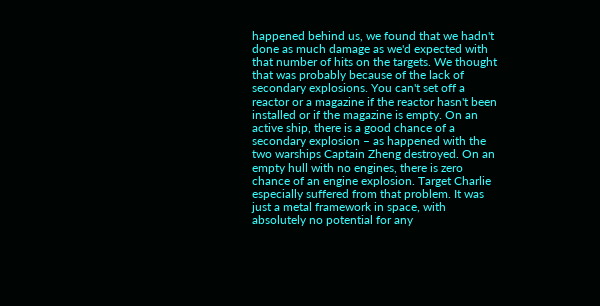happened behind us, we found that we hadn't done as much damage as we'd expected with that number of hits on the targets. We thought that was probably because of the lack of secondary explosions. You can't set off a reactor or a magazine if the reactor hasn't been installed or if the magazine is empty. On an active ship, there is a good chance of a secondary explosion – as happened with the two warships Captain Zheng destroyed. On an empty hull with no engines, there is zero chance of an engine explosion. Target Charlie especially suffered from that problem. It was just a metal framework in space, with absolutely no potential for any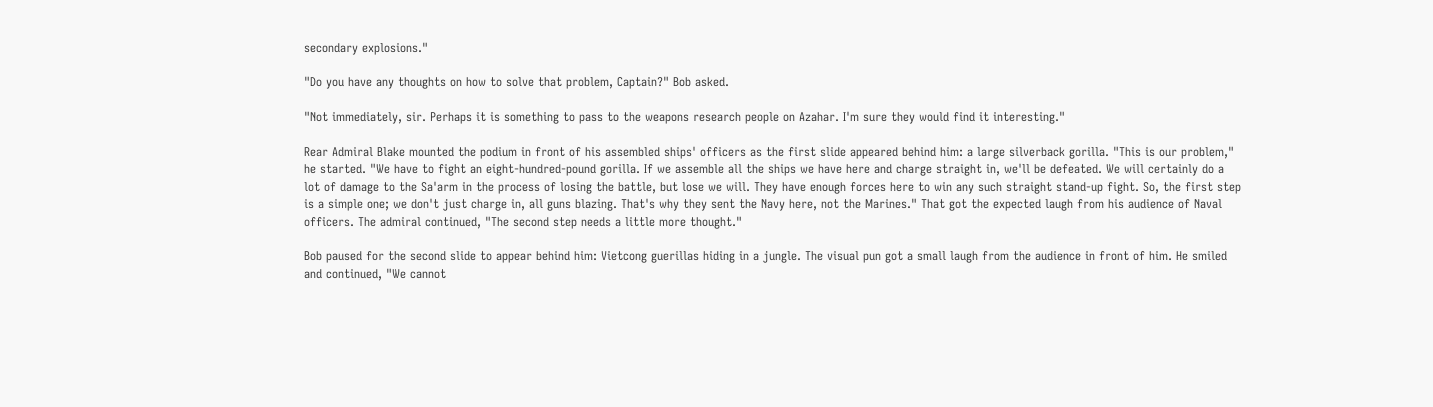secondary explosions."

"Do you have any thoughts on how to solve that problem, Captain?" Bob asked.

"Not immediately, sir. Perhaps it is something to pass to the weapons research people on Azahar. I'm sure they would find it interesting."

Rear Admiral Blake mounted the podium in front of his assembled ships' officers as the first slide appeared behind him: a large silverback gorilla. "This is our problem," he started. "We have to fight an eight-hundred-pound gorilla. If we assemble all the ships we have here and charge straight in, we'll be defeated. We will certainly do a lot of damage to the Sa'arm in the process of losing the battle, but lose we will. They have enough forces here to win any such straight stand-up fight. So, the first step is a simple one; we don't just charge in, all guns blazing. That's why they sent the Navy here, not the Marines." That got the expected laugh from his audience of Naval officers. The admiral continued, "The second step needs a little more thought."

Bob paused for the second slide to appear behind him: Vietcong guerillas hiding in a jungle. The visual pun got a small laugh from the audience in front of him. He smiled and continued, "We cannot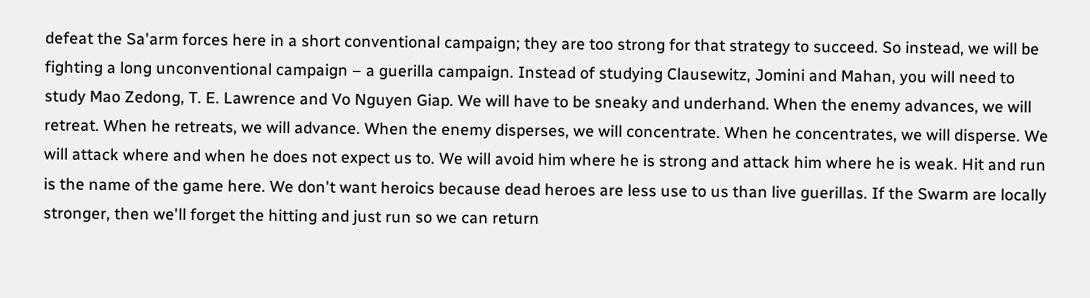defeat the Sa'arm forces here in a short conventional campaign; they are too strong for that strategy to succeed. So instead, we will be fighting a long unconventional campaign – a guerilla campaign. Instead of studying Clausewitz, Jomini and Mahan, you will need to study Mao Zedong, T. E. Lawrence and Vo Nguyen Giap. We will have to be sneaky and underhand. When the enemy advances, we will retreat. When he retreats, we will advance. When the enemy disperses, we will concentrate. When he concentrates, we will disperse. We will attack where and when he does not expect us to. We will avoid him where he is strong and attack him where he is weak. Hit and run is the name of the game here. We don't want heroics because dead heroes are less use to us than live guerillas. If the Swarm are locally stronger, then we'll forget the hitting and just run so we can return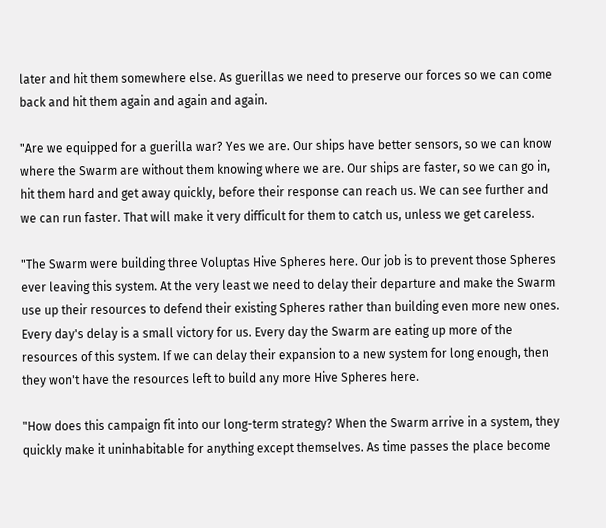later and hit them somewhere else. As guerillas we need to preserve our forces so we can come back and hit them again and again and again.

"Are we equipped for a guerilla war? Yes we are. Our ships have better sensors, so we can know where the Swarm are without them knowing where we are. Our ships are faster, so we can go in, hit them hard and get away quickly, before their response can reach us. We can see further and we can run faster. That will make it very difficult for them to catch us, unless we get careless.

"The Swarm were building three Voluptas Hive Spheres here. Our job is to prevent those Spheres ever leaving this system. At the very least we need to delay their departure and make the Swarm use up their resources to defend their existing Spheres rather than building even more new ones. Every day's delay is a small victory for us. Every day the Swarm are eating up more of the resources of this system. If we can delay their expansion to a new system for long enough, then they won't have the resources left to build any more Hive Spheres here.

"How does this campaign fit into our long-term strategy? When the Swarm arrive in a system, they quickly make it uninhabitable for anything except themselves. As time passes the place become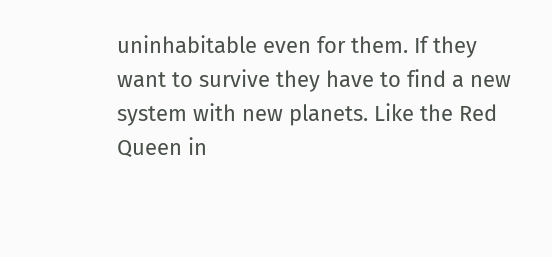uninhabitable even for them. If they want to survive they have to find a new system with new planets. Like the Red Queen in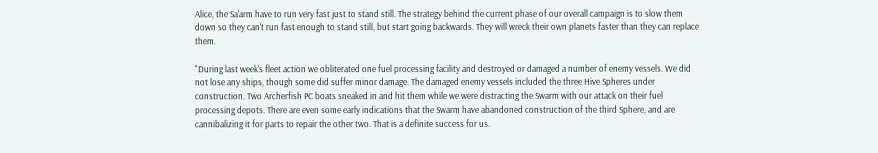Alice, the Sa'arm have to run very fast just to stand still. The strategy behind the current phase of our overall campaign is to slow them down so they can't run fast enough to stand still, but start going backwards. They will wreck their own planets faster than they can replace them.

"During last week's fleet action we obliterated one fuel processing facility and destroyed or damaged a number of enemy vessels. We did not lose any ships, though some did suffer minor damage. The damaged enemy vessels included the three Hive Spheres under construction. Two Archerfish PC boats sneaked in and hit them while we were distracting the Swarm with our attack on their fuel processing depots. There are even some early indications that the Swarm have abandoned construction of the third Sphere, and are cannibalizing it for parts to repair the other two. That is a definite success for us.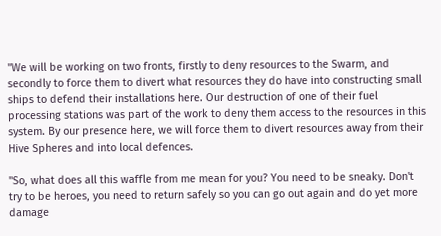"We will be working on two fronts, firstly to deny resources to the Swarm, and secondly to force them to divert what resources they do have into constructing small ships to defend their installations here. Our destruction of one of their fuel processing stations was part of the work to deny them access to the resources in this system. By our presence here, we will force them to divert resources away from their Hive Spheres and into local defences.

"So, what does all this waffle from me mean for you? You need to be sneaky. Don't try to be heroes, you need to return safely so you can go out again and do yet more damage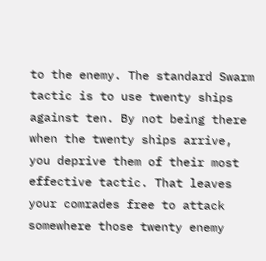to the enemy. The standard Swarm tactic is to use twenty ships against ten. By not being there when the twenty ships arrive, you deprive them of their most effective tactic. That leaves your comrades free to attack somewhere those twenty enemy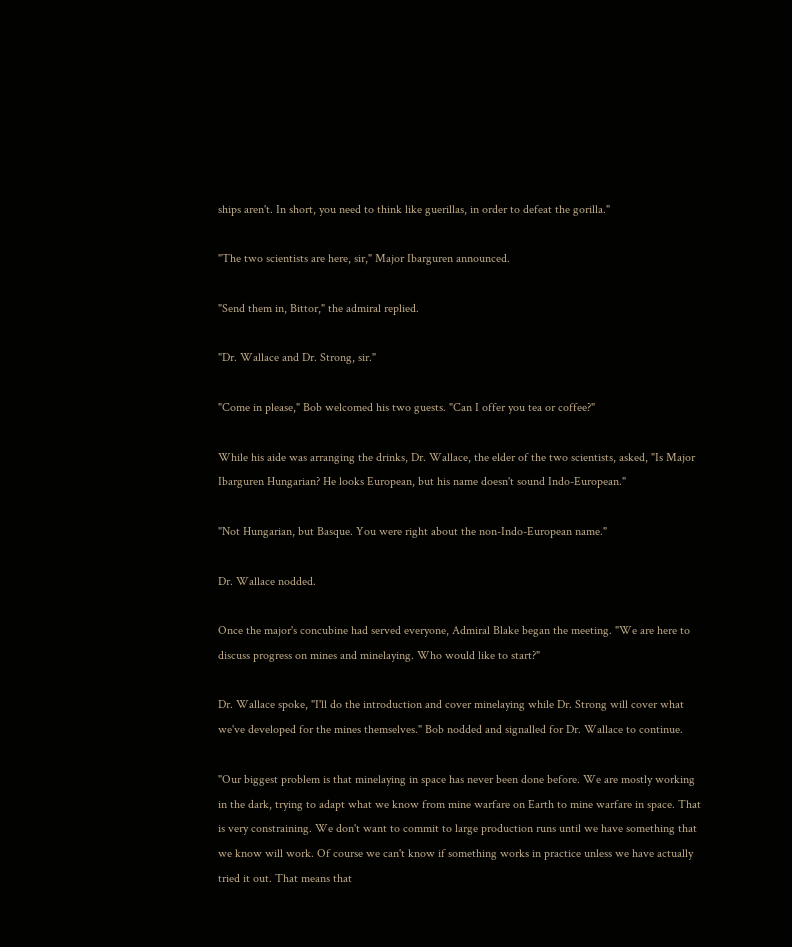ships aren't. In short, you need to think like guerillas, in order to defeat the gorilla."

"The two scientists are here, sir," Major Ibarguren announced.

"Send them in, Bittor," the admiral replied.

"Dr. Wallace and Dr. Strong, sir."

"Come in please," Bob welcomed his two guests. "Can I offer you tea or coffee?"

While his aide was arranging the drinks, Dr. Wallace, the elder of the two scientists, asked, "Is Major Ibarguren Hungarian? He looks European, but his name doesn't sound Indo-European."

"Not Hungarian, but Basque. You were right about the non-Indo-European name."

Dr. Wallace nodded.

Once the major's concubine had served everyone, Admiral Blake began the meeting. "We are here to discuss progress on mines and minelaying. Who would like to start?"

Dr. Wallace spoke, "I'll do the introduction and cover minelaying while Dr. Strong will cover what we've developed for the mines themselves." Bob nodded and signalled for Dr. Wallace to continue.

"Our biggest problem is that minelaying in space has never been done before. We are mostly working in the dark, trying to adapt what we know from mine warfare on Earth to mine warfare in space. That is very constraining. We don't want to commit to large production runs until we have something that we know will work. Of course we can't know if something works in practice unless we have actually tried it out. That means that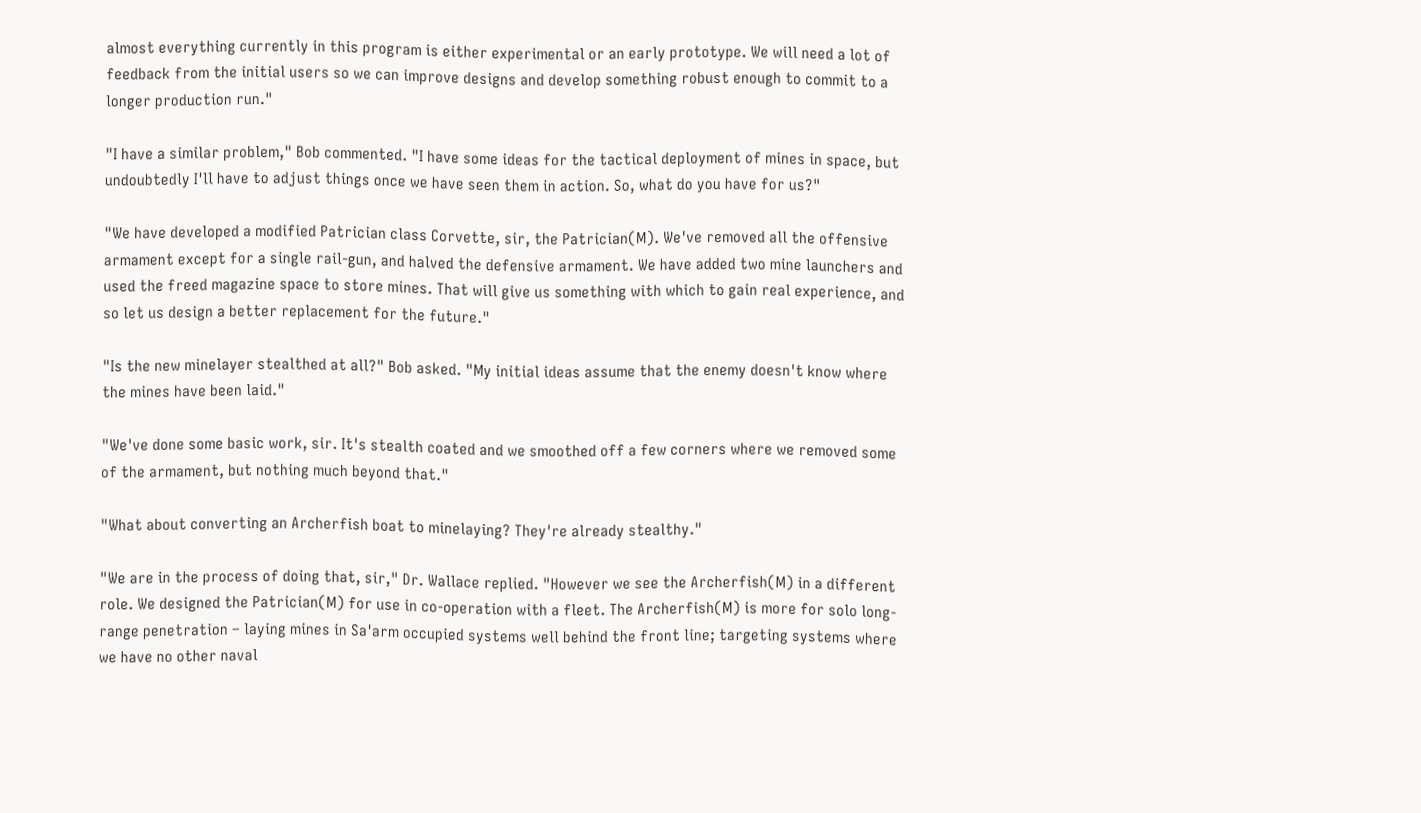almost everything currently in this program is either experimental or an early prototype. We will need a lot of feedback from the initial users so we can improve designs and develop something robust enough to commit to a longer production run."

"I have a similar problem," Bob commented. "I have some ideas for the tactical deployment of mines in space, but undoubtedly I'll have to adjust things once we have seen them in action. So, what do you have for us?"

"We have developed a modified Patrician class Corvette, sir, the Patrician(M). We've removed all the offensive armament except for a single rail-gun, and halved the defensive armament. We have added two mine launchers and used the freed magazine space to store mines. That will give us something with which to gain real experience, and so let us design a better replacement for the future."

"Is the new minelayer stealthed at all?" Bob asked. "My initial ideas assume that the enemy doesn't know where the mines have been laid."

"We've done some basic work, sir. It's stealth coated and we smoothed off a few corners where we removed some of the armament, but nothing much beyond that."

"What about converting an Archerfish boat to minelaying? They're already stealthy."

"We are in the process of doing that, sir," Dr. Wallace replied. "However we see the Archerfish(M) in a different role. We designed the Patrician(M) for use in co-operation with a fleet. The Archerfish(M) is more for solo long-range penetration – laying mines in Sa'arm occupied systems well behind the front line; targeting systems where we have no other naval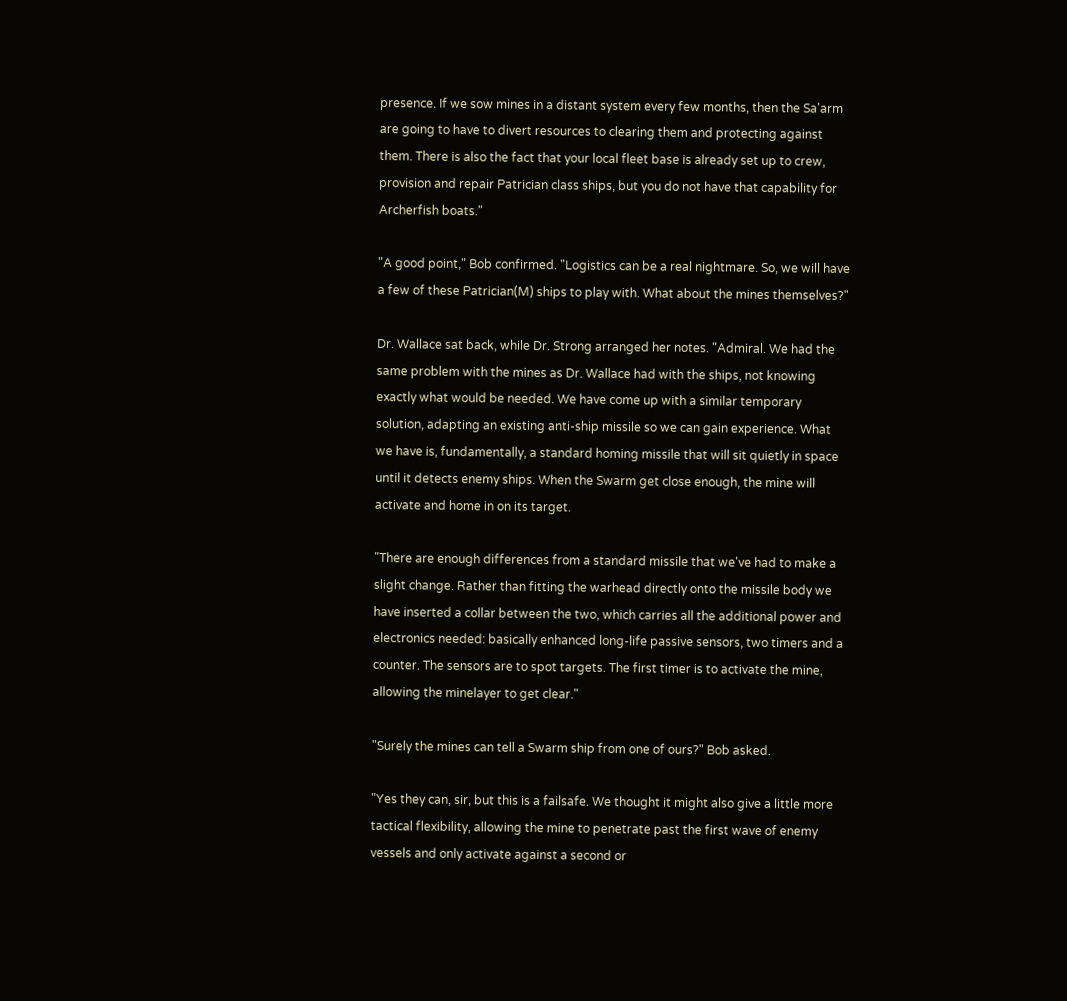presence. If we sow mines in a distant system every few months, then the Sa'arm are going to have to divert resources to clearing them and protecting against them. There is also the fact that your local fleet base is already set up to crew, provision and repair Patrician class ships, but you do not have that capability for Archerfish boats."

"A good point," Bob confirmed. "Logistics can be a real nightmare. So, we will have a few of these Patrician(M) ships to play with. What about the mines themselves?"

Dr. Wallace sat back, while Dr. Strong arranged her notes. "Admiral. We had the same problem with the mines as Dr. Wallace had with the ships, not knowing exactly what would be needed. We have come up with a similar temporary solution, adapting an existing anti-ship missile so we can gain experience. What we have is, fundamentally, a standard homing missile that will sit quietly in space until it detects enemy ships. When the Swarm get close enough, the mine will activate and home in on its target.

"There are enough differences from a standard missile that we've had to make a slight change. Rather than fitting the warhead directly onto the missile body we have inserted a collar between the two, which carries all the additional power and electronics needed: basically enhanced long-life passive sensors, two timers and a counter. The sensors are to spot targets. The first timer is to activate the mine, allowing the minelayer to get clear."

"Surely the mines can tell a Swarm ship from one of ours?" Bob asked.

"Yes they can, sir, but this is a failsafe. We thought it might also give a little more tactical flexibility, allowing the mine to penetrate past the first wave of enemy vessels and only activate against a second or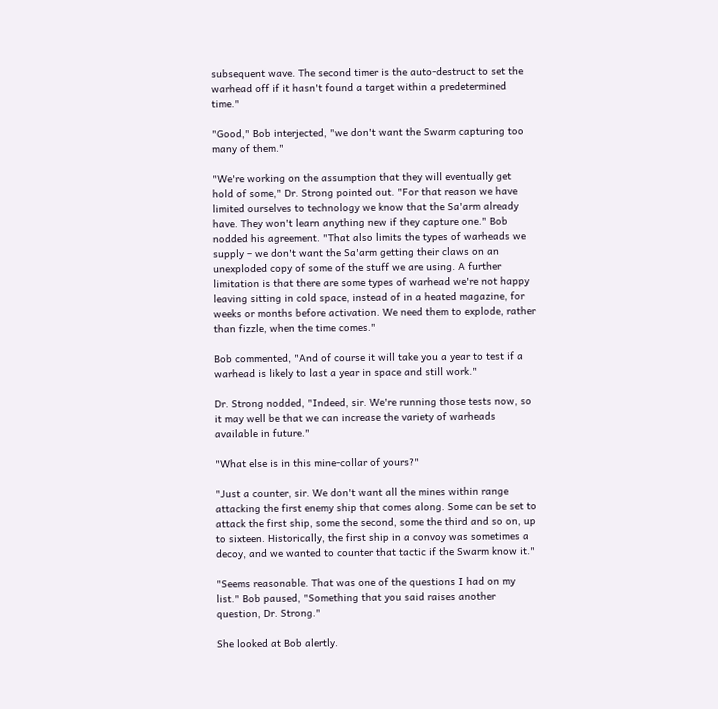subsequent wave. The second timer is the auto-destruct to set the warhead off if it hasn't found a target within a predetermined time."

"Good," Bob interjected, "we don't want the Swarm capturing too many of them."

"We're working on the assumption that they will eventually get hold of some," Dr. Strong pointed out. "For that reason we have limited ourselves to technology we know that the Sa'arm already have. They won't learn anything new if they capture one." Bob nodded his agreement. "That also limits the types of warheads we supply – we don't want the Sa'arm getting their claws on an unexploded copy of some of the stuff we are using. A further limitation is that there are some types of warhead we're not happy leaving sitting in cold space, instead of in a heated magazine, for weeks or months before activation. We need them to explode, rather than fizzle, when the time comes."

Bob commented, "And of course it will take you a year to test if a warhead is likely to last a year in space and still work."

Dr. Strong nodded, "Indeed, sir. We're running those tests now, so it may well be that we can increase the variety of warheads available in future."

"What else is in this mine-collar of yours?"

"Just a counter, sir. We don't want all the mines within range attacking the first enemy ship that comes along. Some can be set to attack the first ship, some the second, some the third and so on, up to sixteen. Historically, the first ship in a convoy was sometimes a decoy, and we wanted to counter that tactic if the Swarm know it."

"Seems reasonable. That was one of the questions I had on my list." Bob paused, "Something that you said raises another question, Dr. Strong."

She looked at Bob alertly.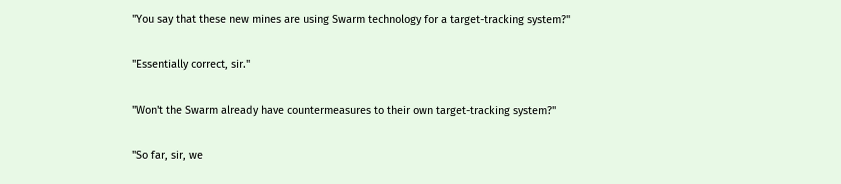"You say that these new mines are using Swarm technology for a target-tracking system?"

"Essentially correct, sir."

"Won't the Swarm already have countermeasures to their own target-tracking system?"

"So far, sir, we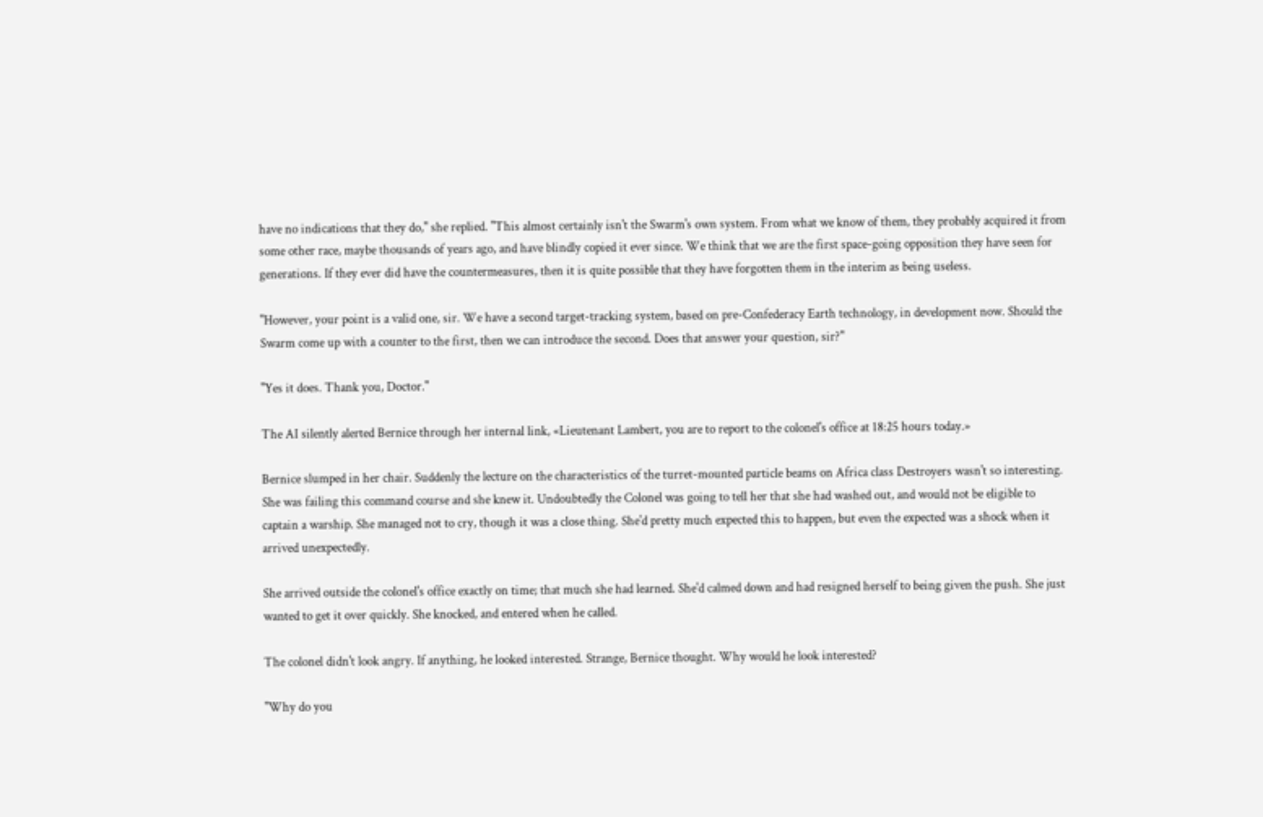have no indications that they do," she replied. "This almost certainly isn't the Swarm's own system. From what we know of them, they probably acquired it from some other race, maybe thousands of years ago, and have blindly copied it ever since. We think that we are the first space-going opposition they have seen for generations. If they ever did have the countermeasures, then it is quite possible that they have forgotten them in the interim as being useless.

"However, your point is a valid one, sir. We have a second target-tracking system, based on pre-Confederacy Earth technology, in development now. Should the Swarm come up with a counter to the first, then we can introduce the second. Does that answer your question, sir?"

"Yes it does. Thank you, Doctor."

The AI silently alerted Bernice through her internal link, «Lieutenant Lambert, you are to report to the colonel's office at 18:25 hours today.»

Bernice slumped in her chair. Suddenly the lecture on the characteristics of the turret-mounted particle beams on Africa class Destroyers wasn't so interesting. She was failing this command course and she knew it. Undoubtedly the Colonel was going to tell her that she had washed out, and would not be eligible to captain a warship. She managed not to cry, though it was a close thing. She'd pretty much expected this to happen, but even the expected was a shock when it arrived unexpectedly.

She arrived outside the colonel's office exactly on time; that much she had learned. She'd calmed down and had resigned herself to being given the push. She just wanted to get it over quickly. She knocked, and entered when he called.

The colonel didn't look angry. If anything, he looked interested. Strange, Bernice thought. Why would he look interested?

"Why do you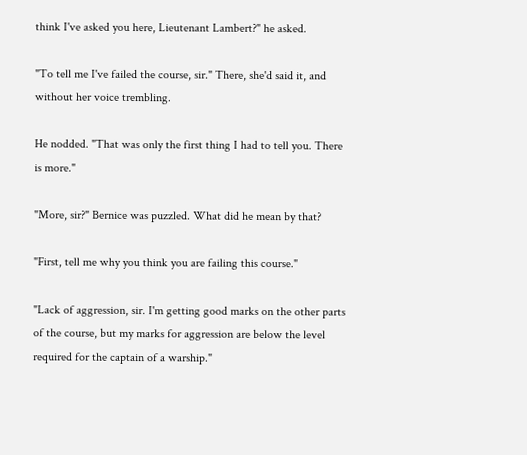think I've asked you here, Lieutenant Lambert?" he asked.

"To tell me I've failed the course, sir." There, she'd said it, and without her voice trembling.

He nodded. "That was only the first thing I had to tell you. There is more."

"More, sir?" Bernice was puzzled. What did he mean by that?

"First, tell me why you think you are failing this course."

"Lack of aggression, sir. I'm getting good marks on the other parts of the course, but my marks for aggression are below the level required for the captain of a warship."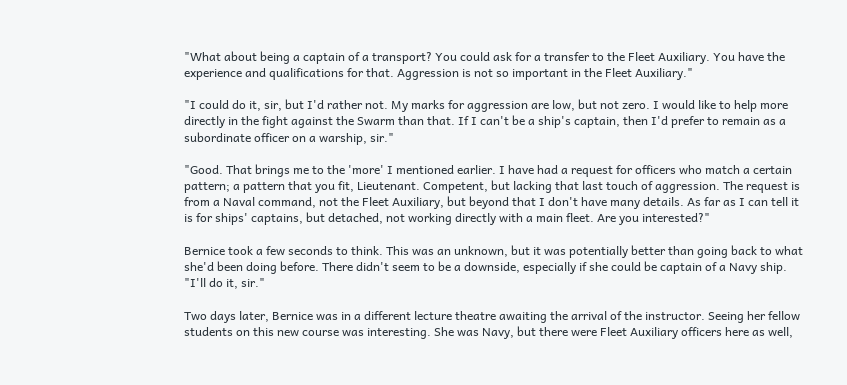"What about being a captain of a transport? You could ask for a transfer to the Fleet Auxiliary. You have the experience and qualifications for that. Aggression is not so important in the Fleet Auxiliary."

"I could do it, sir, but I'd rather not. My marks for aggression are low, but not zero. I would like to help more directly in the fight against the Swarm than that. If I can't be a ship's captain, then I'd prefer to remain as a subordinate officer on a warship, sir."

"Good. That brings me to the 'more' I mentioned earlier. I have had a request for officers who match a certain pattern; a pattern that you fit, Lieutenant. Competent, but lacking that last touch of aggression. The request is from a Naval command, not the Fleet Auxiliary, but beyond that I don't have many details. As far as I can tell it is for ships' captains, but detached, not working directly with a main fleet. Are you interested?"

Bernice took a few seconds to think. This was an unknown, but it was potentially better than going back to what she'd been doing before. There didn't seem to be a downside, especially if she could be captain of a Navy ship. "I'll do it, sir."

Two days later, Bernice was in a different lecture theatre awaiting the arrival of the instructor. Seeing her fellow students on this new course was interesting. She was Navy, but there were Fleet Auxiliary officers here as well,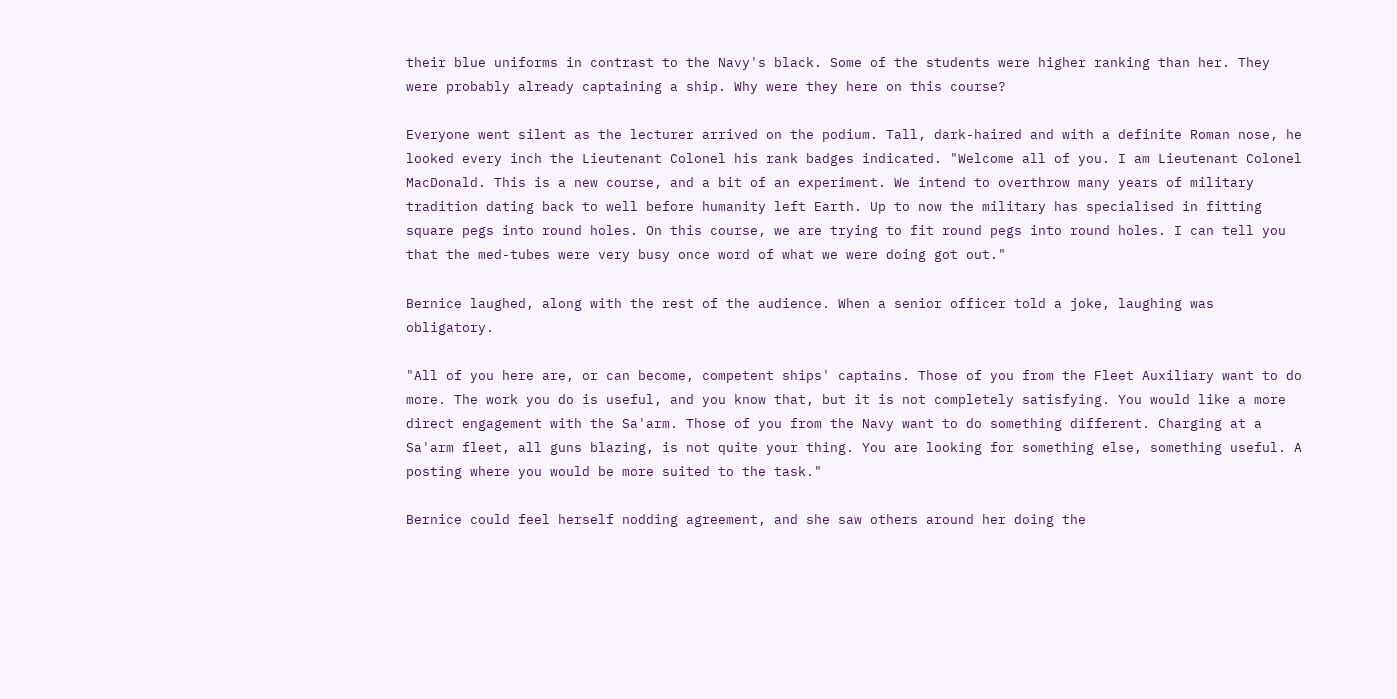their blue uniforms in contrast to the Navy's black. Some of the students were higher ranking than her. They were probably already captaining a ship. Why were they here on this course?

Everyone went silent as the lecturer arrived on the podium. Tall, dark-haired and with a definite Roman nose, he looked every inch the Lieutenant Colonel his rank badges indicated. "Welcome all of you. I am Lieutenant Colonel MacDonald. This is a new course, and a bit of an experiment. We intend to overthrow many years of military tradition dating back to well before humanity left Earth. Up to now the military has specialised in fitting square pegs into round holes. On this course, we are trying to fit round pegs into round holes. I can tell you that the med-tubes were very busy once word of what we were doing got out."

Bernice laughed, along with the rest of the audience. When a senior officer told a joke, laughing was obligatory.

"All of you here are, or can become, competent ships' captains. Those of you from the Fleet Auxiliary want to do more. The work you do is useful, and you know that, but it is not completely satisfying. You would like a more direct engagement with the Sa'arm. Those of you from the Navy want to do something different. Charging at a Sa'arm fleet, all guns blazing, is not quite your thing. You are looking for something else, something useful. A posting where you would be more suited to the task."

Bernice could feel herself nodding agreement, and she saw others around her doing the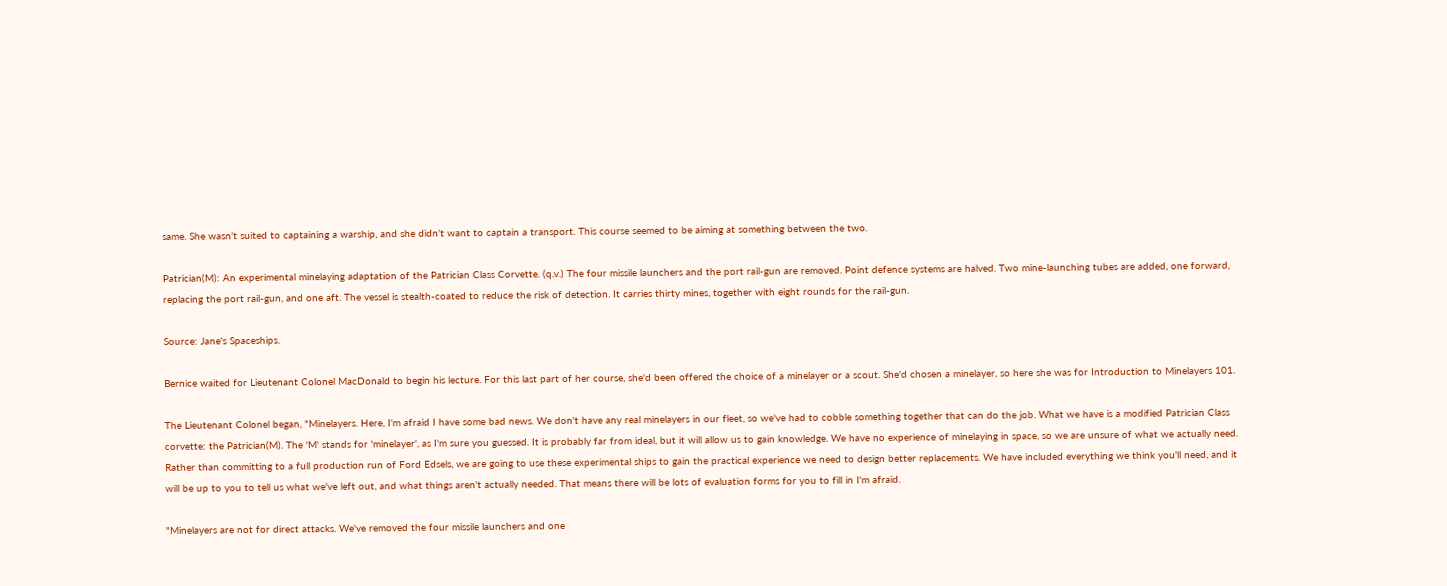same. She wasn't suited to captaining a warship, and she didn't want to captain a transport. This course seemed to be aiming at something between the two.

Patrician(M): An experimental minelaying adaptation of the Patrician Class Corvette. (q.v.) The four missile launchers and the port rail-gun are removed. Point defence systems are halved. Two mine-launching tubes are added, one forward, replacing the port rail-gun, and one aft. The vessel is stealth-coated to reduce the risk of detection. It carries thirty mines, together with eight rounds for the rail-gun.

Source: Jane's Spaceships.

Bernice waited for Lieutenant Colonel MacDonald to begin his lecture. For this last part of her course, she'd been offered the choice of a minelayer or a scout. She'd chosen a minelayer, so here she was for Introduction to Minelayers 101.

The Lieutenant Colonel began, "Minelayers. Here, I'm afraid I have some bad news. We don't have any real minelayers in our fleet, so we've had to cobble something together that can do the job. What we have is a modified Patrician Class corvette: the Patrician(M). The 'M' stands for 'minelayer', as I'm sure you guessed. It is probably far from ideal, but it will allow us to gain knowledge. We have no experience of minelaying in space, so we are unsure of what we actually need. Rather than committing to a full production run of Ford Edsels, we are going to use these experimental ships to gain the practical experience we need to design better replacements. We have included everything we think you'll need, and it will be up to you to tell us what we've left out, and what things aren't actually needed. That means there will be lots of evaluation forms for you to fill in I'm afraid.

"Minelayers are not for direct attacks. We've removed the four missile launchers and one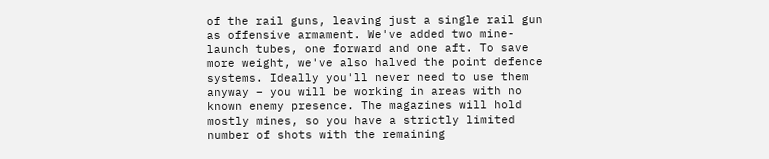of the rail guns, leaving just a single rail gun as offensive armament. We've added two mine-launch tubes, one forward and one aft. To save more weight, we've also halved the point defence systems. Ideally you'll never need to use them anyway – you will be working in areas with no known enemy presence. The magazines will hold mostly mines, so you have a strictly limited number of shots with the remaining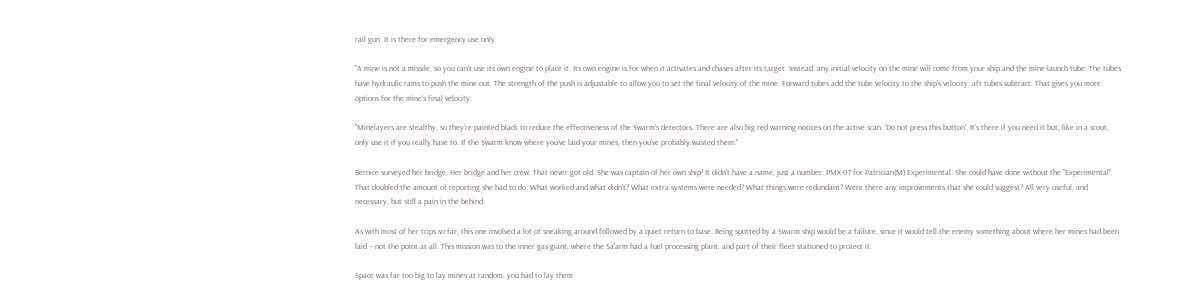rail gun. It is there for emergency use only.

"A mine is not a missile, so you can't use its own engine to place it. Its own engine is for when it activates and chases after its target. Instead, any initial velocity on the mine will come from your ship and the mine-launch tube. The tubes have hydraulic rams to push the mine out. The strength of the push is adjustable to allow you to set the final velocity of the mine. Forward tubes add the tube velocity to the ship's velocity; aft tubes subtract. That gives you more options for the mine's final velocity.

"Minelayers are stealthy, so they're painted black to reduce the effectiveness of the Swarm's detectors. There are also big red warning notices on the active scan, 'Do not press this button'. It's there if you need it but, like in a scout, only use it if you really have to. If the Swarm know where you've laid your mines, then you've probably wasted them."

Bernice surveyed her bridge. Her bridge and her crew. That never got old. She was captain of her own ship! It didn't have a name, just a number: PMX-07 for Patrician(M) Experimental. She could have done without the "Experimental". That doubled the amount of reporting she had to do. What worked and what didn't? What extra systems were needed? What things were redundant? Were there any improvements that she could suggest? All very useful, and necessary, but still a pain in the behind.

As with most of her trips so far, this one involved a lot of sneaking around followed by a quiet return to base. Being spotted by a Swarm ship would be a failure, since it would tell the enemy something about where her mines had been laid – not the point at all. This mission was to the inner gas giant, where the Sa'arm had a fuel processing plant, and part of their fleet stationed to protect it.

Space was far too big to lay mines at random, you had to lay them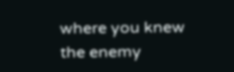where you knew the enemy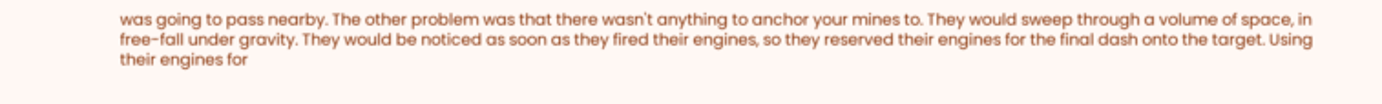was going to pass nearby. The other problem was that there wasn't anything to anchor your mines to. They would sweep through a volume of space, in free-fall under gravity. They would be noticed as soon as they fired their engines, so they reserved their engines for the final dash onto the target. Using their engines for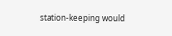station-keeping would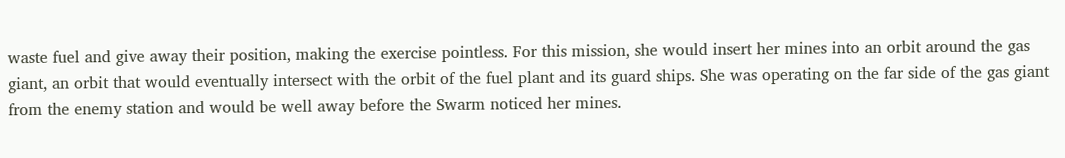waste fuel and give away their position, making the exercise pointless. For this mission, she would insert her mines into an orbit around the gas giant, an orbit that would eventually intersect with the orbit of the fuel plant and its guard ships. She was operating on the far side of the gas giant from the enemy station and would be well away before the Swarm noticed her mines.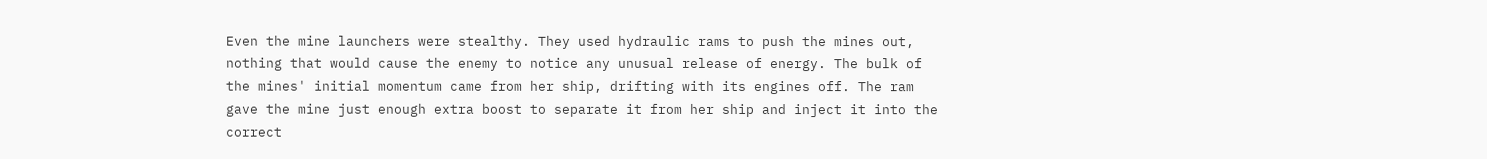Even the mine launchers were stealthy. They used hydraulic rams to push the mines out, nothing that would cause the enemy to notice any unusual release of energy. The bulk of the mines' initial momentum came from her ship, drifting with its engines off. The ram gave the mine just enough extra boost to separate it from her ship and inject it into the correct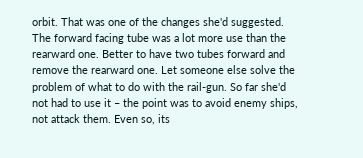orbit. That was one of the changes she'd suggested. The forward facing tube was a lot more use than the rearward one. Better to have two tubes forward and remove the rearward one. Let someone else solve the problem of what to do with the rail-gun. So far she'd not had to use it – the point was to avoid enemy ships, not attack them. Even so, its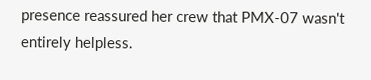presence reassured her crew that PMX-07 wasn't entirely helpless.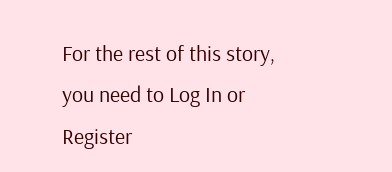For the rest of this story, you need to Log In or Register